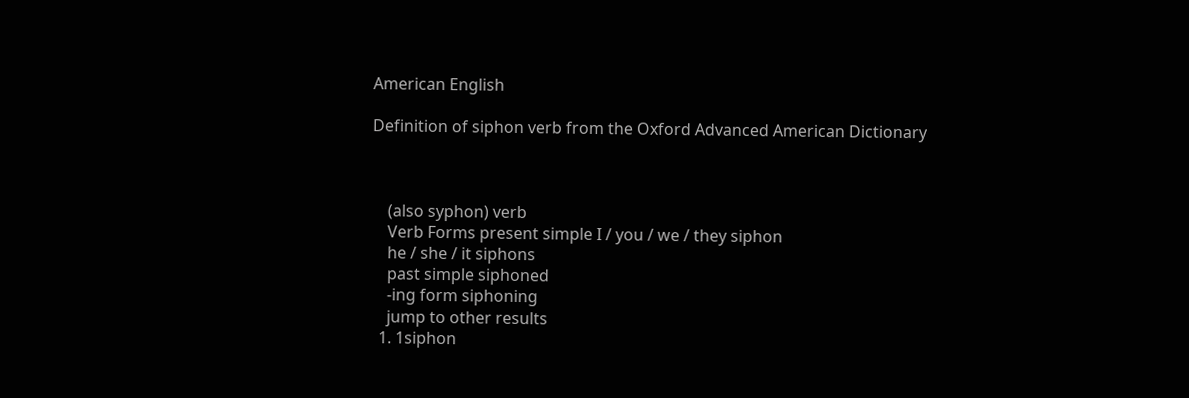American English

Definition of siphon verb from the Oxford Advanced American Dictionary



    (also syphon) verb
    Verb Forms present simple I / you / we / they siphon
    he / she / it siphons
    past simple siphoned
    -ing form siphoning
    jump to other results
  1. 1siphon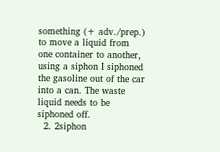something (+ adv./prep.) to move a liquid from one container to another, using a siphon I siphoned the gasoline out of the car into a can. The waste liquid needs to be siphoned off.
  2. 2siphon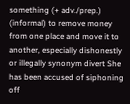something (+ adv./prep.) (informal) to remove money from one place and move it to another, especially dishonestly or illegally synonym divert She has been accused of siphoning off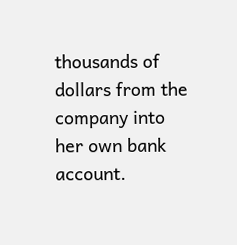thousands of dollars from the company into her own bank account.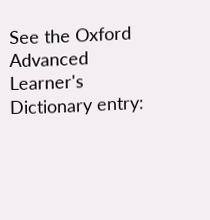See the Oxford Advanced Learner's Dictionary entry: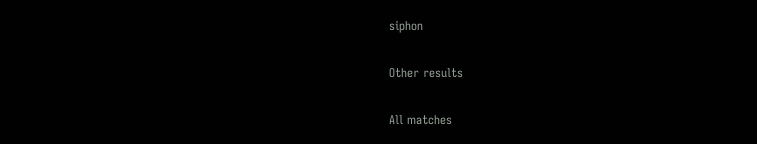siphon

Other results

All matches